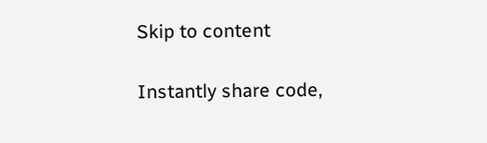Skip to content

Instantly share code,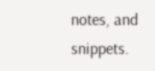notes, and snippets.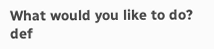What would you like to do?
def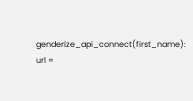genderize_api_connect(first_name):
url =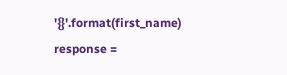'{}'.format(first_name)
response =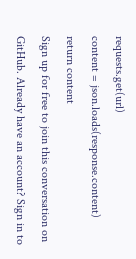requests.get(url)
content = json.loads(response.content)
return content
Sign up for free to join this conversation on GitHub. Already have an account? Sign in to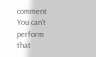comment
You can’t perform that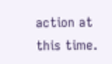action at this time.